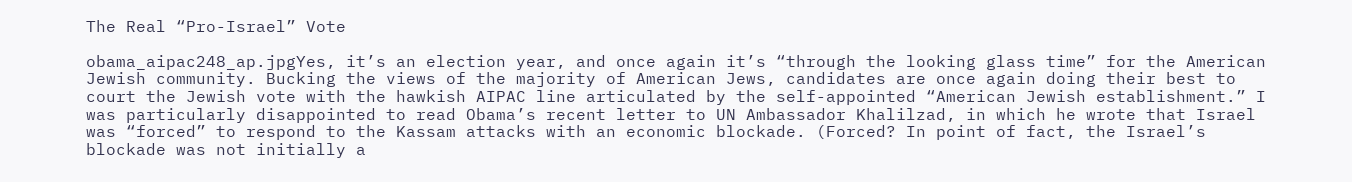The Real “Pro-Israel” Vote

obama_aipac248_ap.jpgYes, it’s an election year, and once again it’s “through the looking glass time” for the American Jewish community. Bucking the views of the majority of American Jews, candidates are once again doing their best to court the Jewish vote with the hawkish AIPAC line articulated by the self-appointed “American Jewish establishment.” I was particularly disappointed to read Obama’s recent letter to UN Ambassador Khalilzad, in which he wrote that Israel was “forced” to respond to the Kassam attacks with an economic blockade. (Forced? In point of fact, the Israel’s blockade was not initially a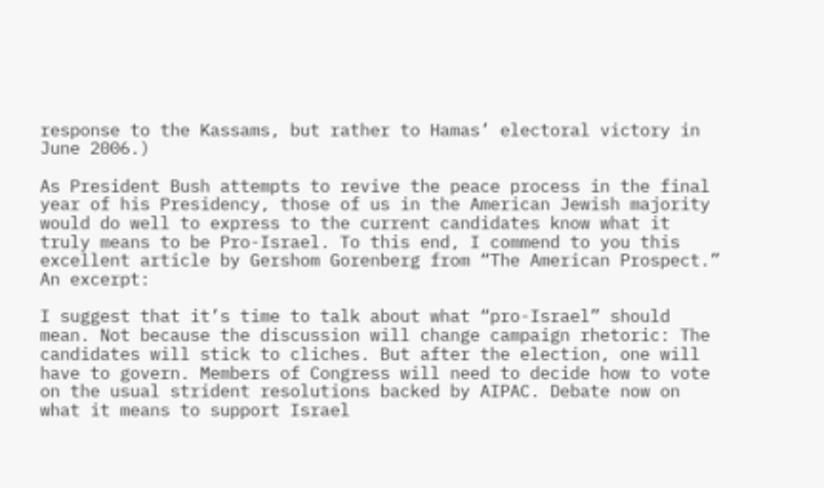response to the Kassams, but rather to Hamas’ electoral victory in June 2006.)

As President Bush attempts to revive the peace process in the final year of his Presidency, those of us in the American Jewish majority would do well to express to the current candidates know what it truly means to be Pro-Israel. To this end, I commend to you this excellent article by Gershom Gorenberg from “The American Prospect.” An excerpt:

I suggest that it’s time to talk about what “pro-Israel” should mean. Not because the discussion will change campaign rhetoric: The candidates will stick to cliches. But after the election, one will have to govern. Members of Congress will need to decide how to vote on the usual strident resolutions backed by AIPAC. Debate now on what it means to support Israel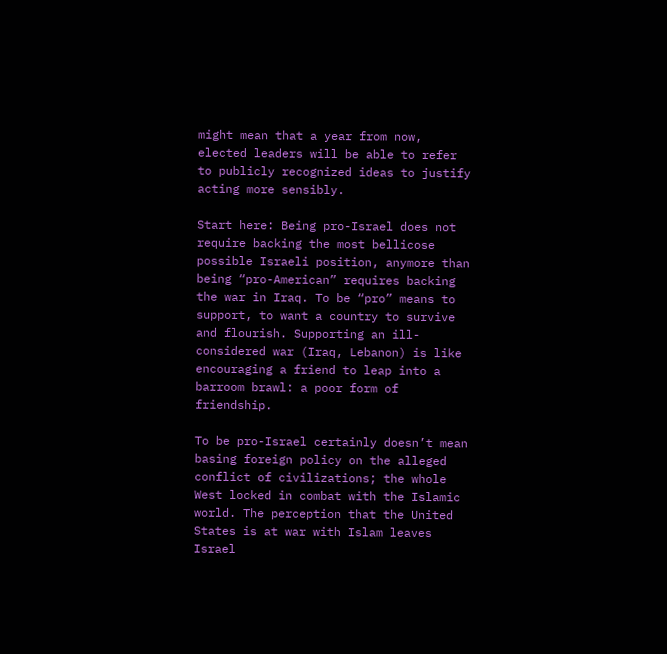might mean that a year from now, elected leaders will be able to refer to publicly recognized ideas to justify acting more sensibly.

Start here: Being pro-Israel does not require backing the most bellicose possible Israeli position, anymore than being “pro-American” requires backing the war in Iraq. To be “pro” means to support, to want a country to survive and flourish. Supporting an ill-considered war (Iraq, Lebanon) is like encouraging a friend to leap into a barroom brawl: a poor form of friendship.

To be pro-Israel certainly doesn’t mean basing foreign policy on the alleged conflict of civilizations; the whole West locked in combat with the Islamic world. The perception that the United States is at war with Islam leaves Israel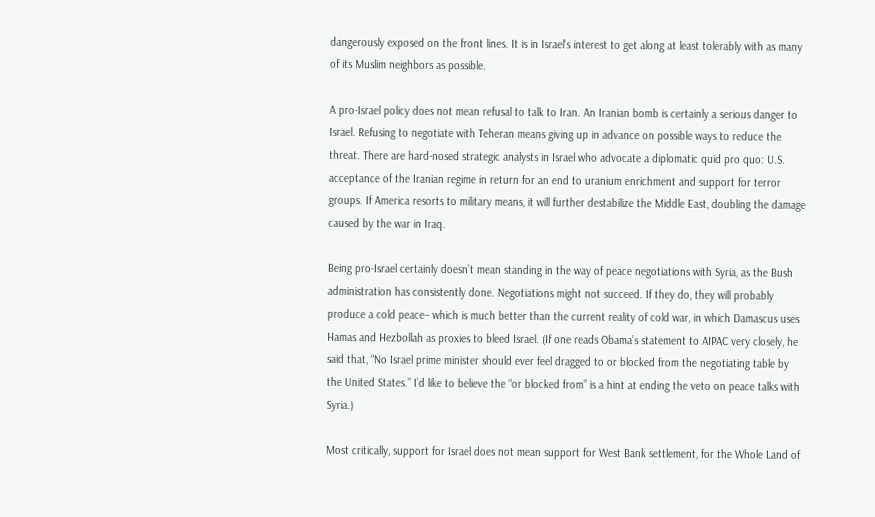dangerously exposed on the front lines. It is in Israel’s interest to get along at least tolerably with as many of its Muslim neighbors as possible.

A pro-Israel policy does not mean refusal to talk to Iran. An Iranian bomb is certainly a serious danger to Israel. Refusing to negotiate with Teheran means giving up in advance on possible ways to reduce the threat. There are hard-nosed strategic analysts in Israel who advocate a diplomatic quid pro quo: U.S. acceptance of the Iranian regime in return for an end to uranium enrichment and support for terror groups. If America resorts to military means, it will further destabilize the Middle East, doubling the damage caused by the war in Iraq.

Being pro-Israel certainly doesn’t mean standing in the way of peace negotiations with Syria, as the Bush administration has consistently done. Negotiations might not succeed. If they do, they will probably produce a cold peace– which is much better than the current reality of cold war, in which Damascus uses Hamas and Hezbollah as proxies to bleed Israel. (If one reads Obama’s statement to AIPAC very closely, he said that, “No Israel prime minister should ever feel dragged to or blocked from the negotiating table by the United States.” I’d like to believe the “or blocked from” is a hint at ending the veto on peace talks with Syria.)

Most critically, support for Israel does not mean support for West Bank settlement, for the Whole Land of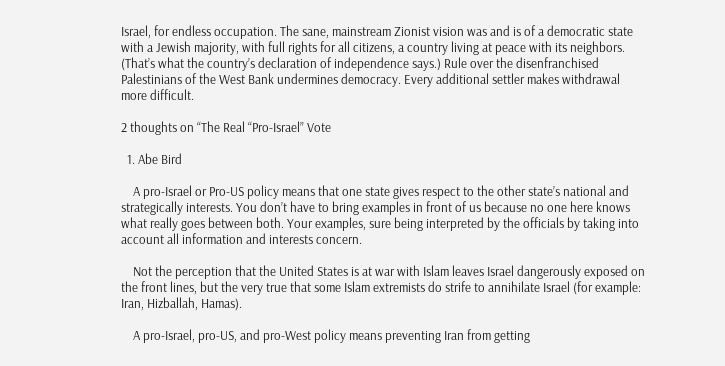Israel, for endless occupation. The sane, mainstream Zionist vision was and is of a democratic state with a Jewish majority, with full rights for all citizens, a country living at peace with its neighbors. (That’s what the country’s declaration of independence says.) Rule over the disenfranchised Palestinians of the West Bank undermines democracy. Every additional settler makes withdrawal more difficult.

2 thoughts on “The Real “Pro-Israel” Vote

  1. Abe Bird

    A pro-Israel or Pro-US policy means that one state gives respect to the other state’s national and strategically interests. You don’t have to bring examples in front of us because no one here knows what really goes between both. Your examples, sure being interpreted by the officials by taking into account all information and interests concern.

    Not the perception that the United States is at war with Islam leaves Israel dangerously exposed on the front lines, but the very true that some Islam extremists do strife to annihilate Israel (for example: Iran, Hizballah, Hamas).

    A pro-Israel, pro-US, and pro-West policy means preventing Iran from getting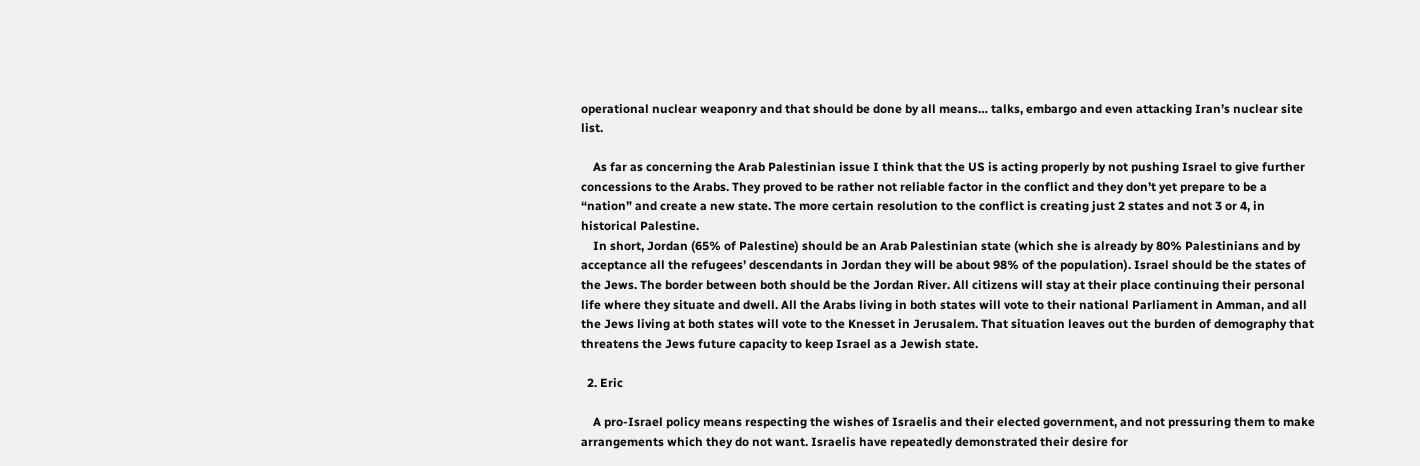operational nuclear weaponry and that should be done by all means… talks, embargo and even attacking Iran’s nuclear site list.

    As far as concerning the Arab Palestinian issue I think that the US is acting properly by not pushing Israel to give further concessions to the Arabs. They proved to be rather not reliable factor in the conflict and they don’t yet prepare to be a “nation” and create a new state. The more certain resolution to the conflict is creating just 2 states and not 3 or 4, in historical Palestine.
    In short, Jordan (65% of Palestine) should be an Arab Palestinian state (which she is already by 80% Palestinians and by acceptance all the refugees’ descendants in Jordan they will be about 98% of the population). Israel should be the states of the Jews. The border between both should be the Jordan River. All citizens will stay at their place continuing their personal life where they situate and dwell. All the Arabs living in both states will vote to their national Parliament in Amman, and all the Jews living at both states will vote to the Knesset in Jerusalem. That situation leaves out the burden of demography that threatens the Jews future capacity to keep Israel as a Jewish state.

  2. Eric

    A pro-Israel policy means respecting the wishes of Israelis and their elected government, and not pressuring them to make arrangements which they do not want. Israelis have repeatedly demonstrated their desire for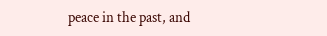peace in the past, and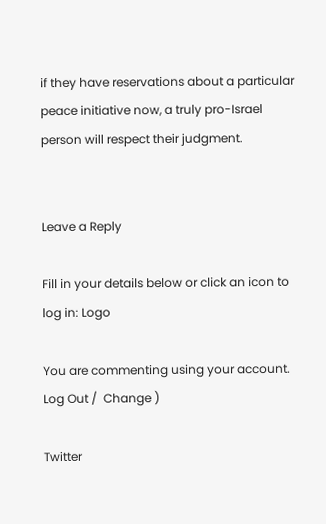if they have reservations about a particular peace initiative now, a truly pro-Israel person will respect their judgment.


Leave a Reply

Fill in your details below or click an icon to log in: Logo

You are commenting using your account. Log Out /  Change )

Twitter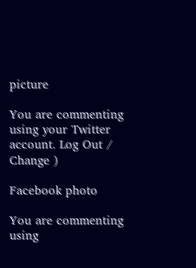picture

You are commenting using your Twitter account. Log Out /  Change )

Facebook photo

You are commenting using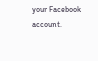your Facebook account.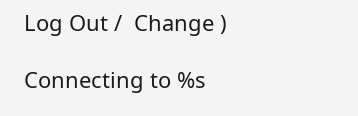Log Out /  Change )

Connecting to %s